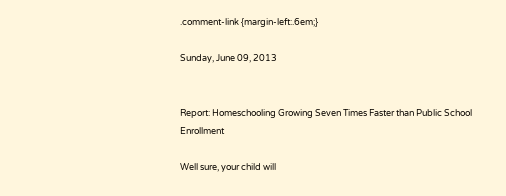.comment-link {margin-left:.6em;}

Sunday, June 09, 2013


Report: Homeschooling Growing Seven Times Faster than Public School Enrollment

Well sure, your child will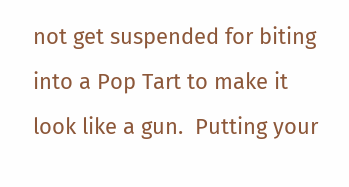not get suspended for biting into a Pop Tart to make it look like a gun.  Putting your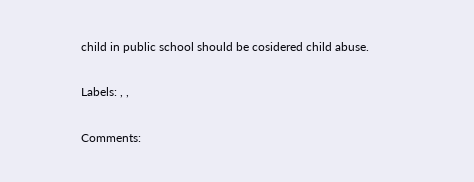child in public school should be cosidered child abuse.

Labels: , ,

Comments: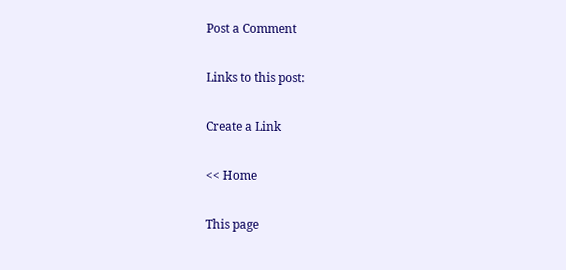Post a Comment

Links to this post:

Create a Link

<< Home

This page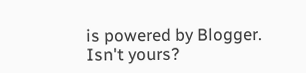is powered by Blogger. Isn't yours?